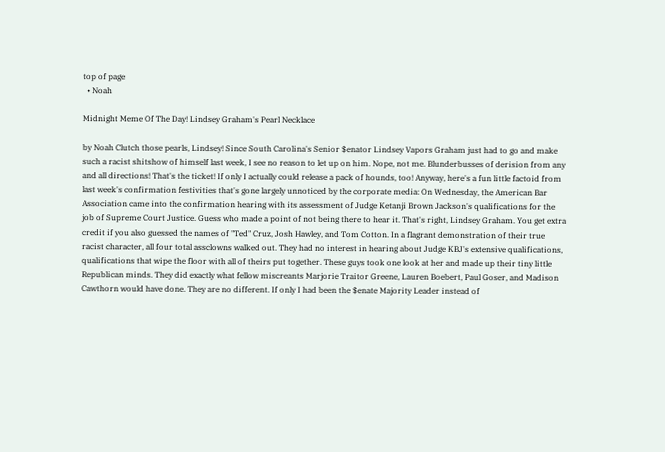top of page
  • Noah

Midnight Meme Of The Day! Lindsey Graham's Pearl Necklace

by Noah Clutch those pearls, Lindsey! Since South Carolina's Senior $enator Lindsey Vapors Graham just had to go and make such a racist shitshow of himself last week, I see no reason to let up on him. Nope, not me. Blunderbusses of derision from any and all directions! That's the ticket! If only I actually could release a pack of hounds, too! Anyway, here's a fun little factoid from last week's confirmation festivities that's gone largely unnoticed by the corporate media: On Wednesday, the American Bar Association came into the confirmation hearing with its assessment of Judge Ketanji Brown Jackson's qualifications for the job of Supreme Court Justice. Guess who made a point of not being there to hear it. That's right, Lindsey Graham. You get extra credit if you also guessed the names of "Ted" Cruz, Josh Hawley, and Tom Cotton. In a flagrant demonstration of their true racist character, all four total assclowns walked out. They had no interest in hearing about Judge KBJ's extensive qualifications, qualifications that wipe the floor with all of theirs put together. These guys took one look at her and made up their tiny little Republican minds. They did exactly what fellow miscreants Marjorie Traitor Greene, Lauren Boebert, Paul Goser, and Madison Cawthorn would have done. They are no different. If only I had been the $enate Majority Leader instead of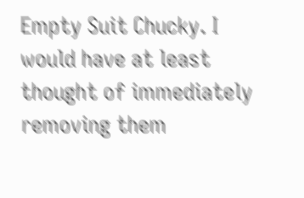Empty Suit Chucky. I would have at least thought of immediately removing them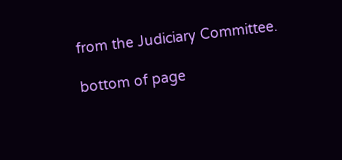from the Judiciary Committee.

bottom of page